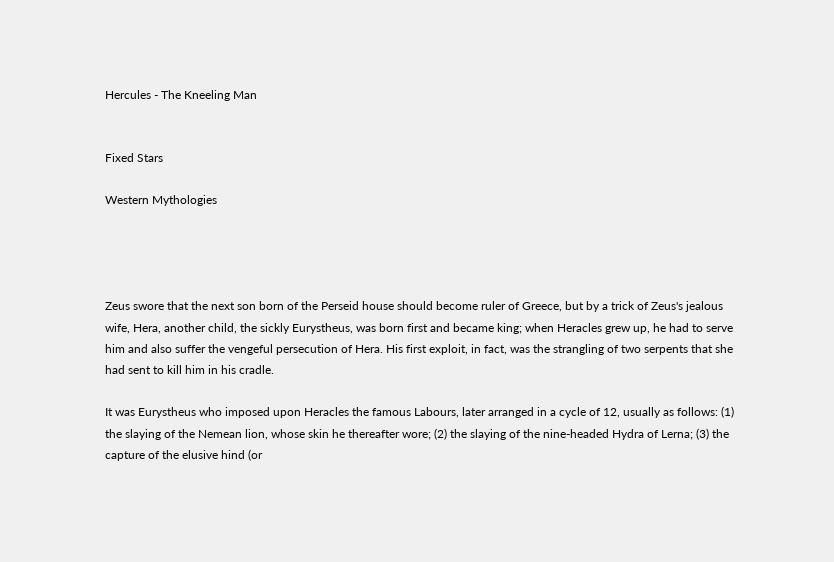Hercules - The Kneeling Man


Fixed Stars

Western Mythologies




Zeus swore that the next son born of the Perseid house should become ruler of Greece, but by a trick of Zeus's jealous wife, Hera, another child, the sickly Eurystheus, was born first and became king; when Heracles grew up, he had to serve him and also suffer the vengeful persecution of Hera. His first exploit, in fact, was the strangling of two serpents that she had sent to kill him in his cradle.

It was Eurystheus who imposed upon Heracles the famous Labours, later arranged in a cycle of 12, usually as follows: (1) the slaying of the Nemean lion, whose skin he thereafter wore; (2) the slaying of the nine-headed Hydra of Lerna; (3) the capture of the elusive hind (or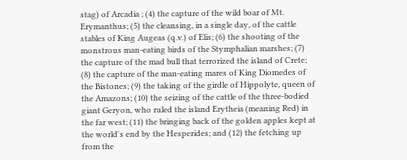stag) of Arcadia ; (4) the capture of the wild boar of Mt. Erymanthus; (5) the cleansing, in a single day, of the cattle stables of King Augeas (q.v.) of Elis; (6) the shooting of the monstrous man-eating birds of the Stymphalian marshes; (7) the capture of the mad bull that terrorized the island of Crete; (8) the capture of the man-eating mares of King Diomedes of the Bistones; (9) the taking of the girdle of Hippolyte, queen of the Amazons; (10) the seizing of the cattle of the three-bodied giant Geryon, who ruled the island Erytheia (meaning Red) in the far west; (11) the bringing back of the golden apples kept at the world's end by the Hesperides; and (12) the fetching up from the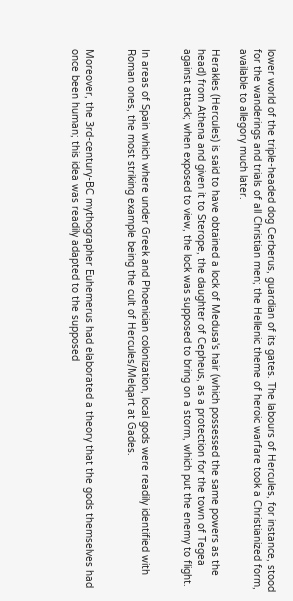lower world of the triple-headed dog Cerberus, guardian of its gates. The labours of Hercules, for instance, stood for the wanderings and trials of all Christian men; the Hellenic theme of heroic warfare took a Christianized form, available to allegory much later.

Herakles (Hercules) is said to have obtained a lock of Medusa's hair (which possessed the same powers as the head) from Athena and given it to Sterope, the daughter of Cepheus, as a protection for the town of Tegea against attack; when exposed to view, the lock was supposed to bring on a storm, which put the enemy to flight.


In areas of Spain which where under Greek and Phoenician colonization, local gods were readily identified with Roman ones, the most striking example being the cult of Hercules/Melqart at Gades.


Moreover, the 3rd-century-BC mythographer Euhemerus had elaborated a theory that the gods themselves had once been human; this idea was readily adapted to the supposed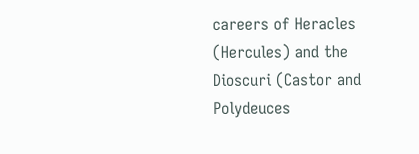careers of Heracles (Hercules) and the Dioscuri (Castor and Polydeuces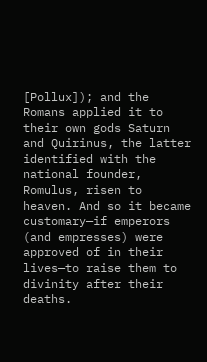[Pollux]); and the Romans applied it to their own gods Saturn and Quirinus, the latter identified with the national founder, Romulus, risen to heaven. And so it became customary—if emperors (and empresses) were approved of in their lives—to raise them to divinity after their deaths.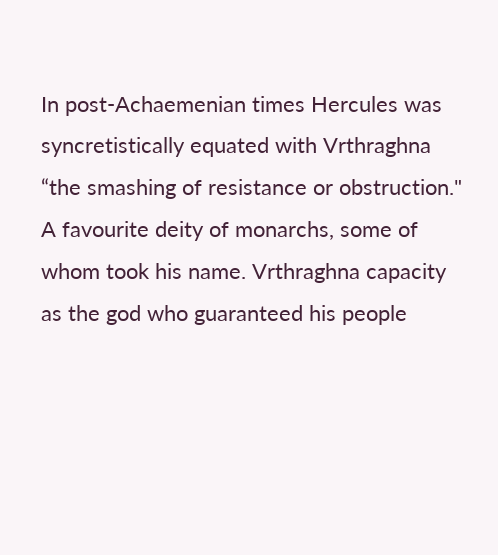In post-Achaemenian times Hercules was syncretistically equated with Vrthraghna “the smashing of resistance or obstruction." A favourite deity of monarchs, some of whom took his name. Vrthraghna capacity as the god who guaranteed his people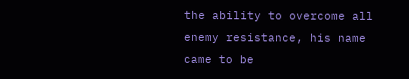the ability to overcome all enemy resistance, his name came to be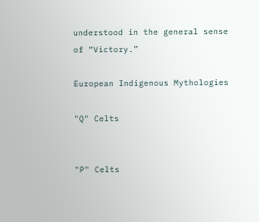understood in the general sense of “Victory.”

European Indigenous Mythologies

"Q" Celts


"P" Celts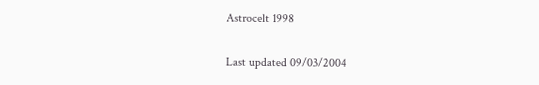Astrocelt 1998

Last updated 09/03/2004